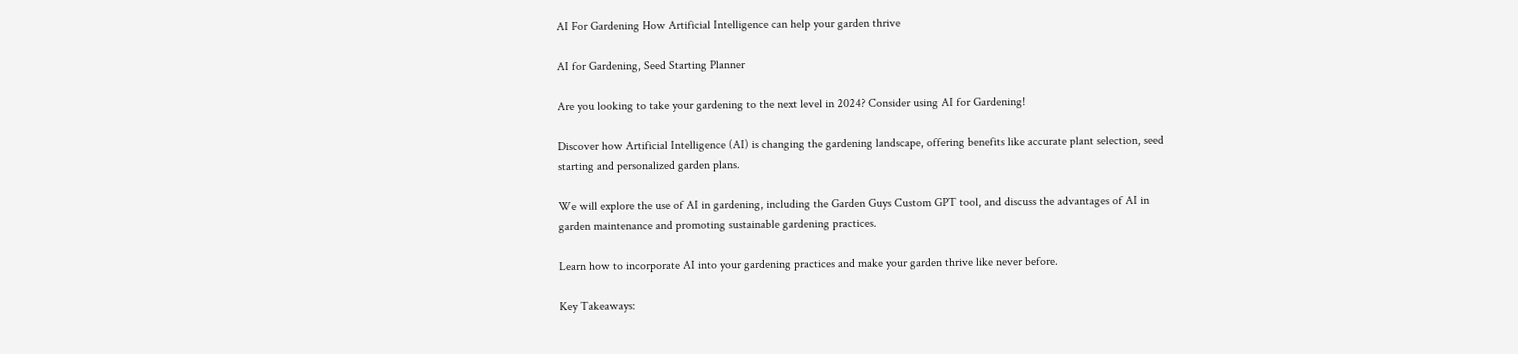AI For Gardening How Artificial Intelligence can help your garden thrive

AI for Gardening, Seed Starting Planner

Are you looking to take your gardening to the next level in 2024? Consider using AI for Gardening!

Discover how Artificial Intelligence (AI) is changing the gardening landscape, offering benefits like accurate plant selection, seed starting and personalized garden plans.

We will explore the use of AI in gardening, including the Garden Guys Custom GPT tool, and discuss the advantages of AI in garden maintenance and promoting sustainable gardening practices.

Learn how to incorporate AI into your gardening practices and make your garden thrive like never before.

Key Takeaways: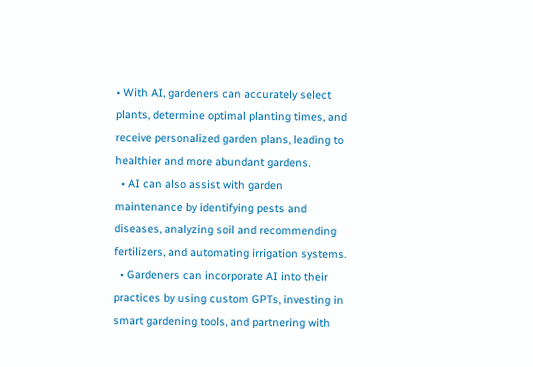• With AI, gardeners can accurately select plants, determine optimal planting times, and receive personalized garden plans, leading to healthier and more abundant gardens.
  • AI can also assist with garden maintenance by identifying pests and diseases, analyzing soil and recommending fertilizers, and automating irrigation systems.
  • Gardeners can incorporate AI into their practices by using custom GPTs, investing in smart gardening tools, and partnering with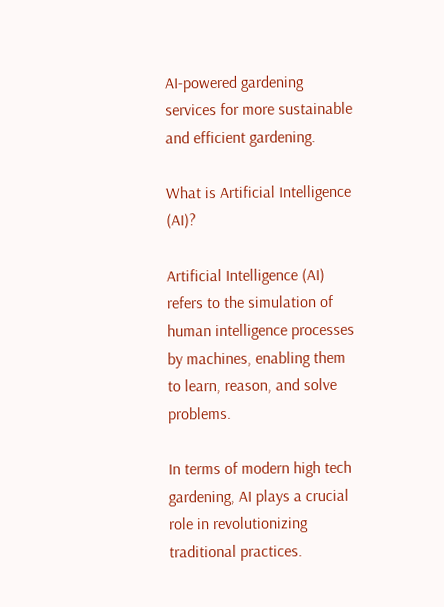AI-powered gardening services for more sustainable and efficient gardening.

What is Artificial Intelligence (AI)?

Artificial Intelligence (AI) refers to the simulation of human intelligence processes by machines, enabling them to learn, reason, and solve problems.

In terms of modern high tech gardening, AI plays a crucial role in revolutionizing traditional practices.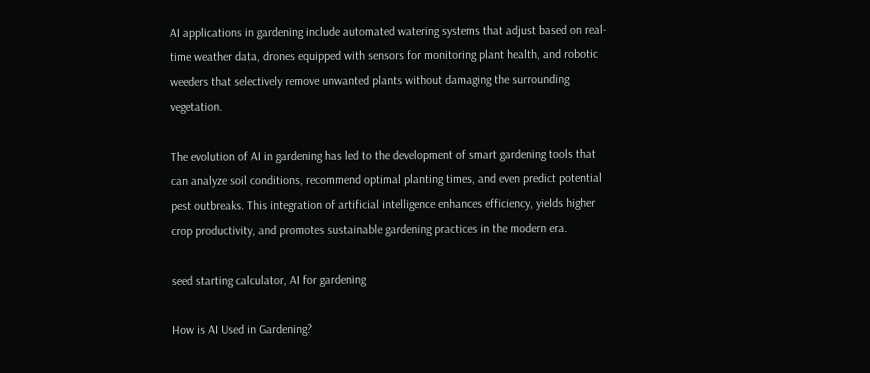AI applications in gardening include automated watering systems that adjust based on real-time weather data, drones equipped with sensors for monitoring plant health, and robotic weeders that selectively remove unwanted plants without damaging the surrounding vegetation.

The evolution of AI in gardening has led to the development of smart gardening tools that can analyze soil conditions, recommend optimal planting times, and even predict potential pest outbreaks. This integration of artificial intelligence enhances efficiency, yields higher crop productivity, and promotes sustainable gardening practices in the modern era.

seed starting calculator, AI for gardening

How is AI Used in Gardening?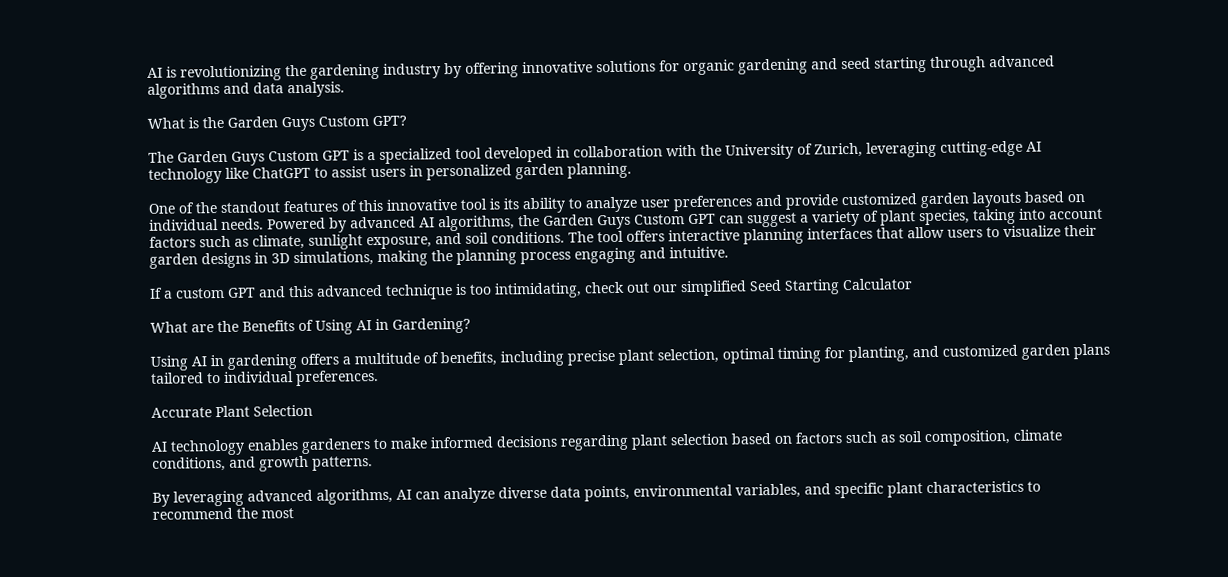AI is revolutionizing the gardening industry by offering innovative solutions for organic gardening and seed starting through advanced algorithms and data analysis.

What is the Garden Guys Custom GPT?

The Garden Guys Custom GPT is a specialized tool developed in collaboration with the University of Zurich, leveraging cutting-edge AI technology like ChatGPT to assist users in personalized garden planning.

One of the standout features of this innovative tool is its ability to analyze user preferences and provide customized garden layouts based on individual needs. Powered by advanced AI algorithms, the Garden Guys Custom GPT can suggest a variety of plant species, taking into account factors such as climate, sunlight exposure, and soil conditions. The tool offers interactive planning interfaces that allow users to visualize their garden designs in 3D simulations, making the planning process engaging and intuitive.

If a custom GPT and this advanced technique is too intimidating, check out our simplified Seed Starting Calculator

What are the Benefits of Using AI in Gardening?

Using AI in gardening offers a multitude of benefits, including precise plant selection, optimal timing for planting, and customized garden plans tailored to individual preferences.

Accurate Plant Selection

AI technology enables gardeners to make informed decisions regarding plant selection based on factors such as soil composition, climate conditions, and growth patterns.

By leveraging advanced algorithms, AI can analyze diverse data points, environmental variables, and specific plant characteristics to recommend the most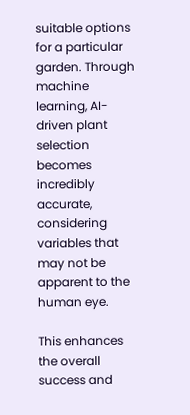suitable options for a particular garden. Through machine learning, AI-driven plant selection becomes incredibly accurate, considering variables that may not be apparent to the human eye.

This enhances the overall success and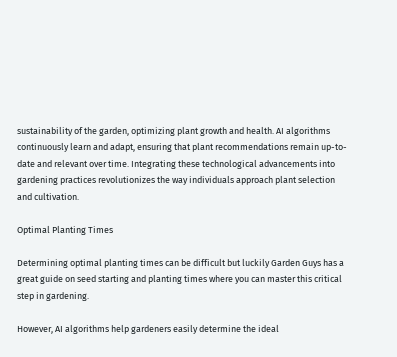sustainability of the garden, optimizing plant growth and health. AI algorithms continuously learn and adapt, ensuring that plant recommendations remain up-to-date and relevant over time. Integrating these technological advancements into gardening practices revolutionizes the way individuals approach plant selection and cultivation.

Optimal Planting Times

Determining optimal planting times can be difficult but luckily Garden Guys has a great guide on seed starting and planting times where you can master this critical step in gardening.

However, AI algorithms help gardeners easily determine the ideal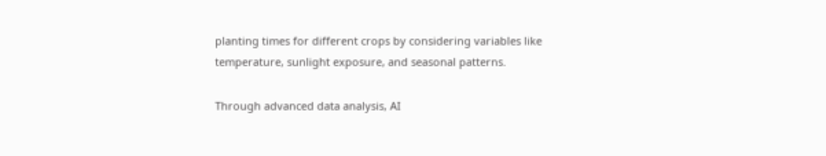planting times for different crops by considering variables like temperature, sunlight exposure, and seasonal patterns.

Through advanced data analysis, AI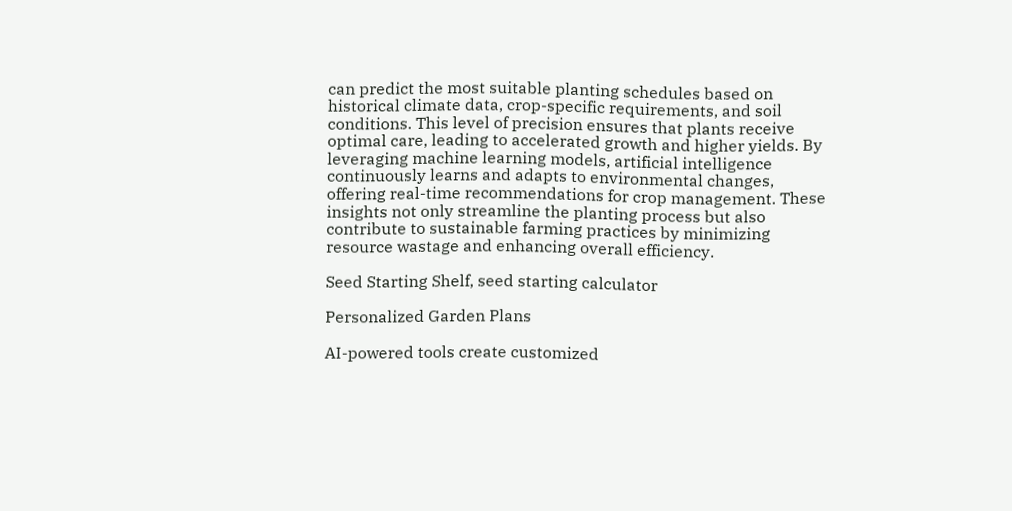can predict the most suitable planting schedules based on historical climate data, crop-specific requirements, and soil conditions. This level of precision ensures that plants receive optimal care, leading to accelerated growth and higher yields. By leveraging machine learning models, artificial intelligence continuously learns and adapts to environmental changes, offering real-time recommendations for crop management. These insights not only streamline the planting process but also contribute to sustainable farming practices by minimizing resource wastage and enhancing overall efficiency.

Seed Starting Shelf, seed starting calculator

Personalized Garden Plans

AI-powered tools create customized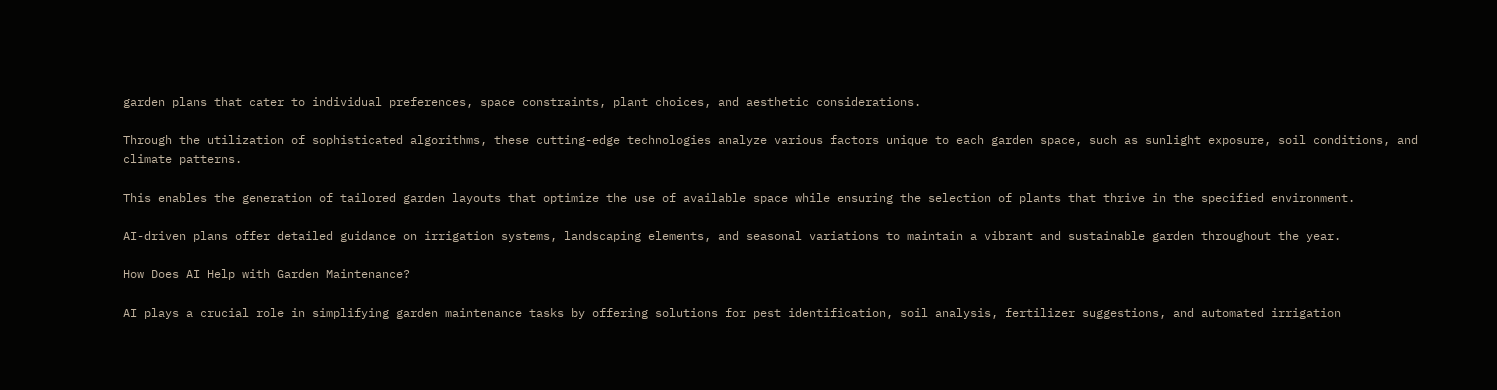garden plans that cater to individual preferences, space constraints, plant choices, and aesthetic considerations.

Through the utilization of sophisticated algorithms, these cutting-edge technologies analyze various factors unique to each garden space, such as sunlight exposure, soil conditions, and climate patterns.

This enables the generation of tailored garden layouts that optimize the use of available space while ensuring the selection of plants that thrive in the specified environment.

AI-driven plans offer detailed guidance on irrigation systems, landscaping elements, and seasonal variations to maintain a vibrant and sustainable garden throughout the year.

How Does AI Help with Garden Maintenance?

AI plays a crucial role in simplifying garden maintenance tasks by offering solutions for pest identification, soil analysis, fertilizer suggestions, and automated irrigation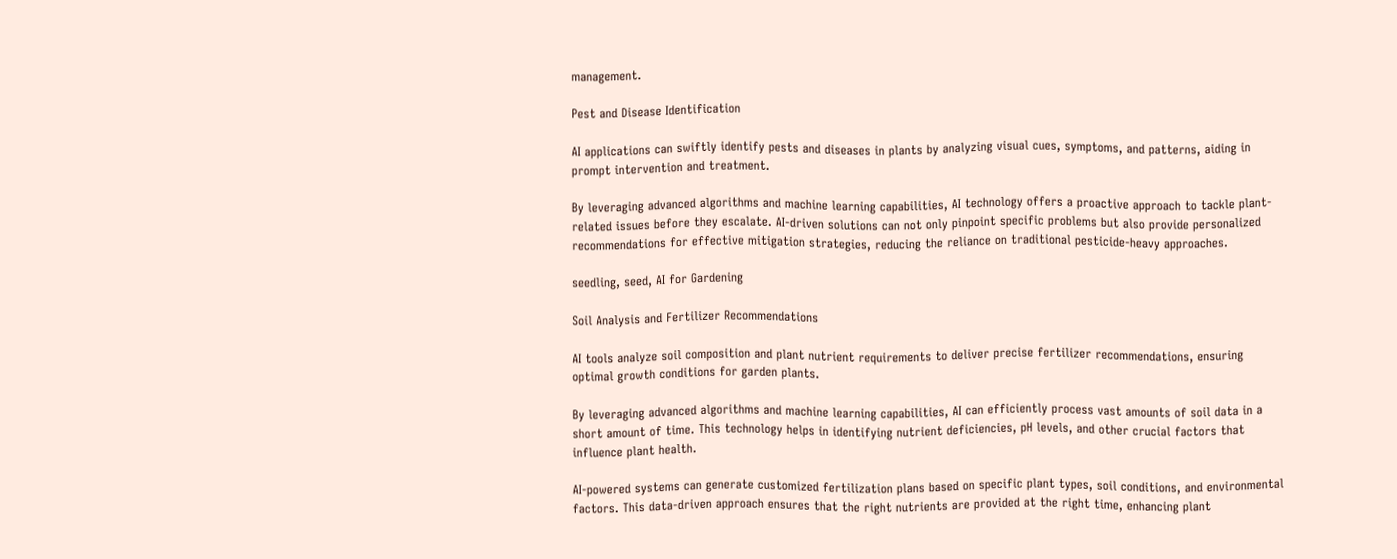management.

Pest and Disease Identification

AI applications can swiftly identify pests and diseases in plants by analyzing visual cues, symptoms, and patterns, aiding in prompt intervention and treatment.

By leveraging advanced algorithms and machine learning capabilities, AI technology offers a proactive approach to tackle plant-related issues before they escalate. AI-driven solutions can not only pinpoint specific problems but also provide personalized recommendations for effective mitigation strategies, reducing the reliance on traditional pesticide-heavy approaches.

seedling, seed, AI for Gardening

Soil Analysis and Fertilizer Recommendations

AI tools analyze soil composition and plant nutrient requirements to deliver precise fertilizer recommendations, ensuring optimal growth conditions for garden plants.

By leveraging advanced algorithms and machine learning capabilities, AI can efficiently process vast amounts of soil data in a short amount of time. This technology helps in identifying nutrient deficiencies, pH levels, and other crucial factors that influence plant health.

AI-powered systems can generate customized fertilization plans based on specific plant types, soil conditions, and environmental factors. This data-driven approach ensures that the right nutrients are provided at the right time, enhancing plant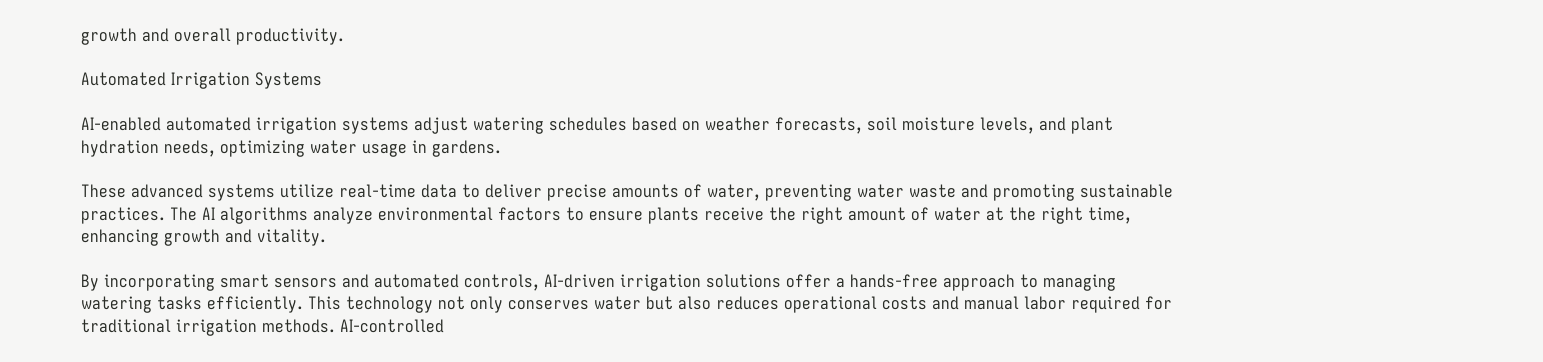growth and overall productivity.

Automated Irrigation Systems

AI-enabled automated irrigation systems adjust watering schedules based on weather forecasts, soil moisture levels, and plant hydration needs, optimizing water usage in gardens.

These advanced systems utilize real-time data to deliver precise amounts of water, preventing water waste and promoting sustainable practices. The AI algorithms analyze environmental factors to ensure plants receive the right amount of water at the right time, enhancing growth and vitality.

By incorporating smart sensors and automated controls, AI-driven irrigation solutions offer a hands-free approach to managing watering tasks efficiently. This technology not only conserves water but also reduces operational costs and manual labor required for traditional irrigation methods. AI-controlled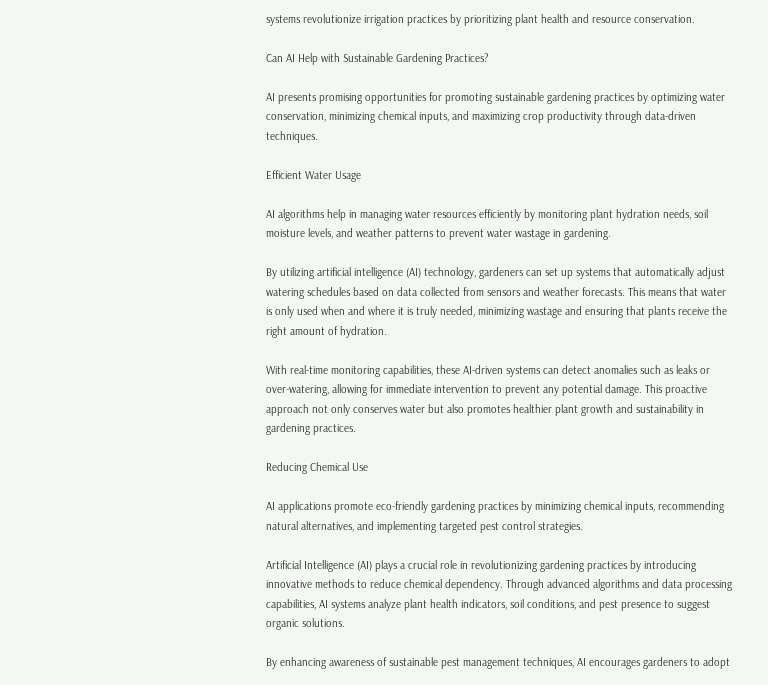systems revolutionize irrigation practices by prioritizing plant health and resource conservation.

Can AI Help with Sustainable Gardening Practices?

AI presents promising opportunities for promoting sustainable gardening practices by optimizing water conservation, minimizing chemical inputs, and maximizing crop productivity through data-driven techniques.

Efficient Water Usage

AI algorithms help in managing water resources efficiently by monitoring plant hydration needs, soil moisture levels, and weather patterns to prevent water wastage in gardening.

By utilizing artificial intelligence (AI) technology, gardeners can set up systems that automatically adjust watering schedules based on data collected from sensors and weather forecasts. This means that water is only used when and where it is truly needed, minimizing wastage and ensuring that plants receive the right amount of hydration.

With real-time monitoring capabilities, these AI-driven systems can detect anomalies such as leaks or over-watering, allowing for immediate intervention to prevent any potential damage. This proactive approach not only conserves water but also promotes healthier plant growth and sustainability in gardening practices.

Reducing Chemical Use

AI applications promote eco-friendly gardening practices by minimizing chemical inputs, recommending natural alternatives, and implementing targeted pest control strategies.

Artificial Intelligence (AI) plays a crucial role in revolutionizing gardening practices by introducing innovative methods to reduce chemical dependency. Through advanced algorithms and data processing capabilities, AI systems analyze plant health indicators, soil conditions, and pest presence to suggest organic solutions.

By enhancing awareness of sustainable pest management techniques, AI encourages gardeners to adopt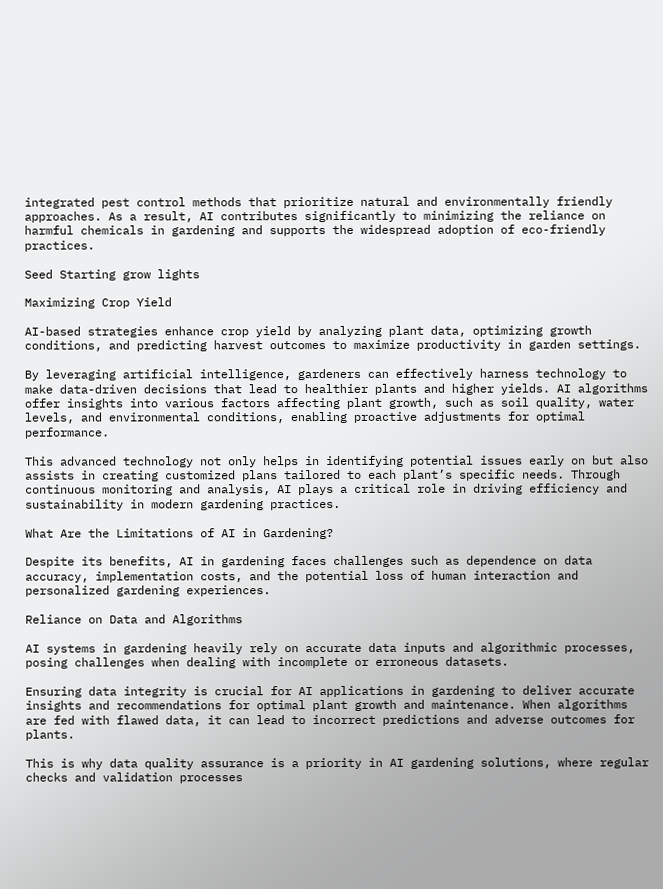integrated pest control methods that prioritize natural and environmentally friendly approaches. As a result, AI contributes significantly to minimizing the reliance on harmful chemicals in gardening and supports the widespread adoption of eco-friendly practices.

Seed Starting grow lights

Maximizing Crop Yield

AI-based strategies enhance crop yield by analyzing plant data, optimizing growth conditions, and predicting harvest outcomes to maximize productivity in garden settings.

By leveraging artificial intelligence, gardeners can effectively harness technology to make data-driven decisions that lead to healthier plants and higher yields. AI algorithms offer insights into various factors affecting plant growth, such as soil quality, water levels, and environmental conditions, enabling proactive adjustments for optimal performance.

This advanced technology not only helps in identifying potential issues early on but also assists in creating customized plans tailored to each plant’s specific needs. Through continuous monitoring and analysis, AI plays a critical role in driving efficiency and sustainability in modern gardening practices.

What Are the Limitations of AI in Gardening?

Despite its benefits, AI in gardening faces challenges such as dependence on data accuracy, implementation costs, and the potential loss of human interaction and personalized gardening experiences.

Reliance on Data and Algorithms

AI systems in gardening heavily rely on accurate data inputs and algorithmic processes, posing challenges when dealing with incomplete or erroneous datasets.

Ensuring data integrity is crucial for AI applications in gardening to deliver accurate insights and recommendations for optimal plant growth and maintenance. When algorithms are fed with flawed data, it can lead to incorrect predictions and adverse outcomes for plants.

This is why data quality assurance is a priority in AI gardening solutions, where regular checks and validation processes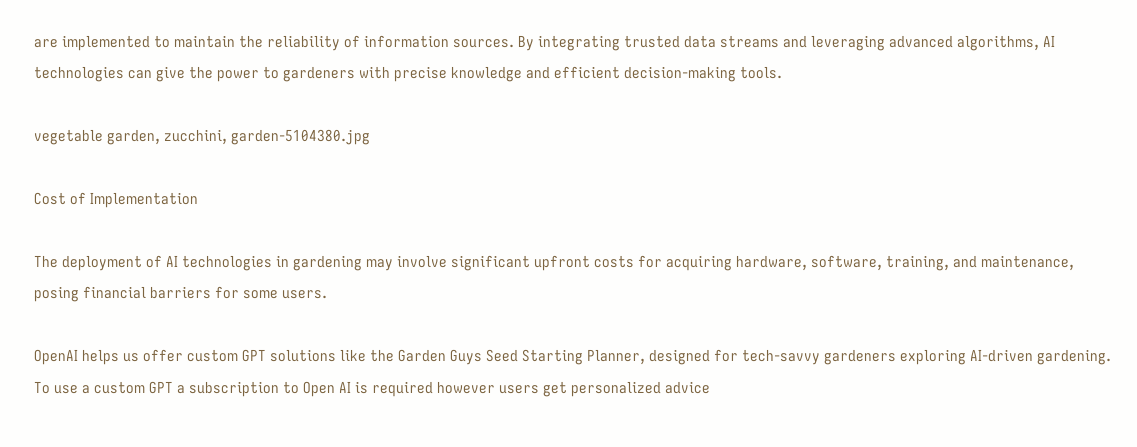are implemented to maintain the reliability of information sources. By integrating trusted data streams and leveraging advanced algorithms, AI technologies can give the power to gardeners with precise knowledge and efficient decision-making tools.

vegetable garden, zucchini, garden-5104380.jpg

Cost of Implementation

The deployment of AI technologies in gardening may involve significant upfront costs for acquiring hardware, software, training, and maintenance, posing financial barriers for some users.

OpenAI helps us offer custom GPT solutions like the Garden Guys Seed Starting Planner, designed for tech-savvy gardeners exploring AI-driven gardening. To use a custom GPT a subscription to Open AI is required however users get personalized advice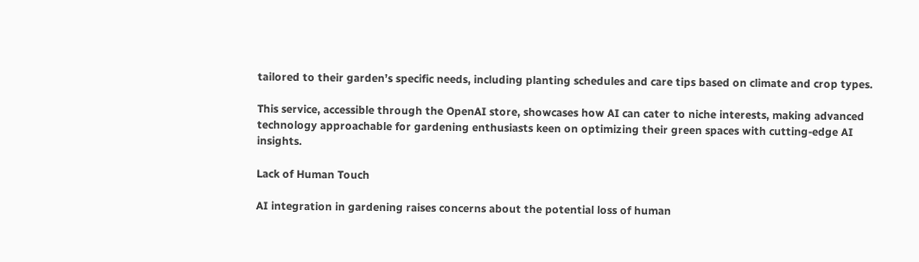tailored to their garden’s specific needs, including planting schedules and care tips based on climate and crop types.

This service, accessible through the OpenAI store, showcases how AI can cater to niche interests, making advanced technology approachable for gardening enthusiasts keen on optimizing their green spaces with cutting-edge AI insights.

Lack of Human Touch

AI integration in gardening raises concerns about the potential loss of human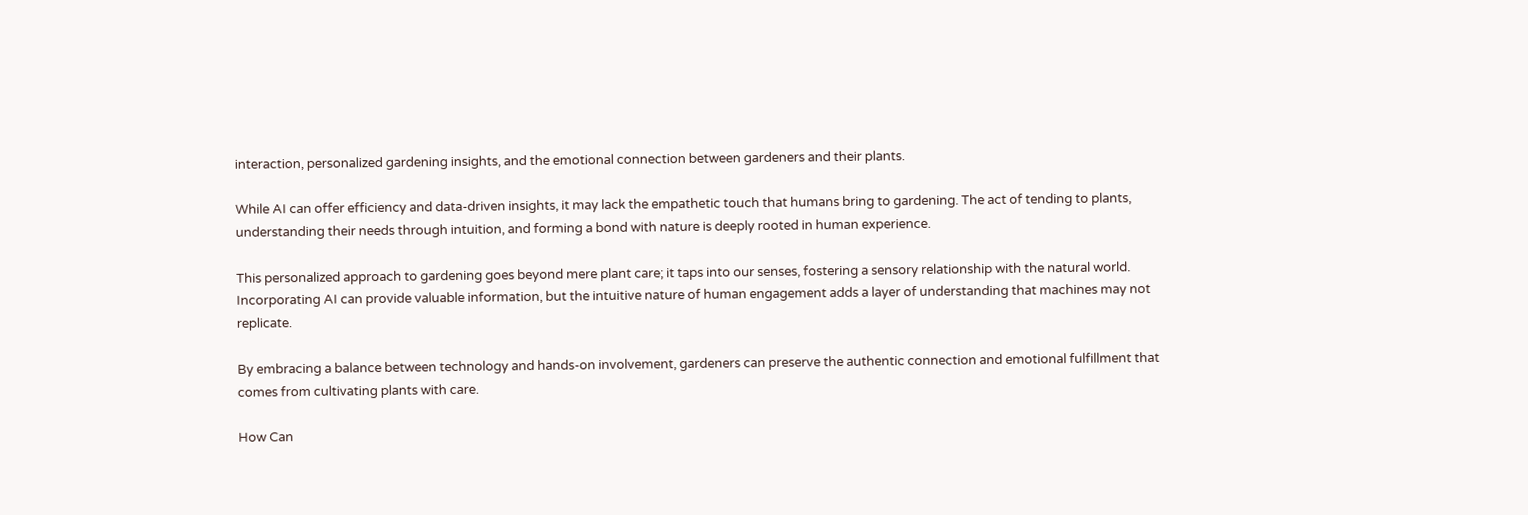interaction, personalized gardening insights, and the emotional connection between gardeners and their plants.

While AI can offer efficiency and data-driven insights, it may lack the empathetic touch that humans bring to gardening. The act of tending to plants, understanding their needs through intuition, and forming a bond with nature is deeply rooted in human experience.

This personalized approach to gardening goes beyond mere plant care; it taps into our senses, fostering a sensory relationship with the natural world. Incorporating AI can provide valuable information, but the intuitive nature of human engagement adds a layer of understanding that machines may not replicate.

By embracing a balance between technology and hands-on involvement, gardeners can preserve the authentic connection and emotional fulfillment that comes from cultivating plants with care.

How Can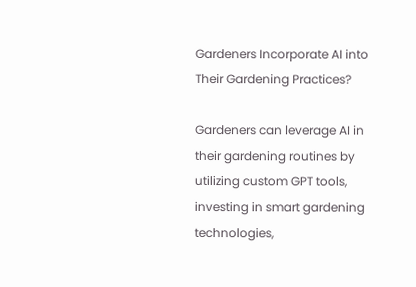Gardeners Incorporate AI into Their Gardening Practices?

Gardeners can leverage AI in their gardening routines by utilizing custom GPT tools, investing in smart gardening technologies,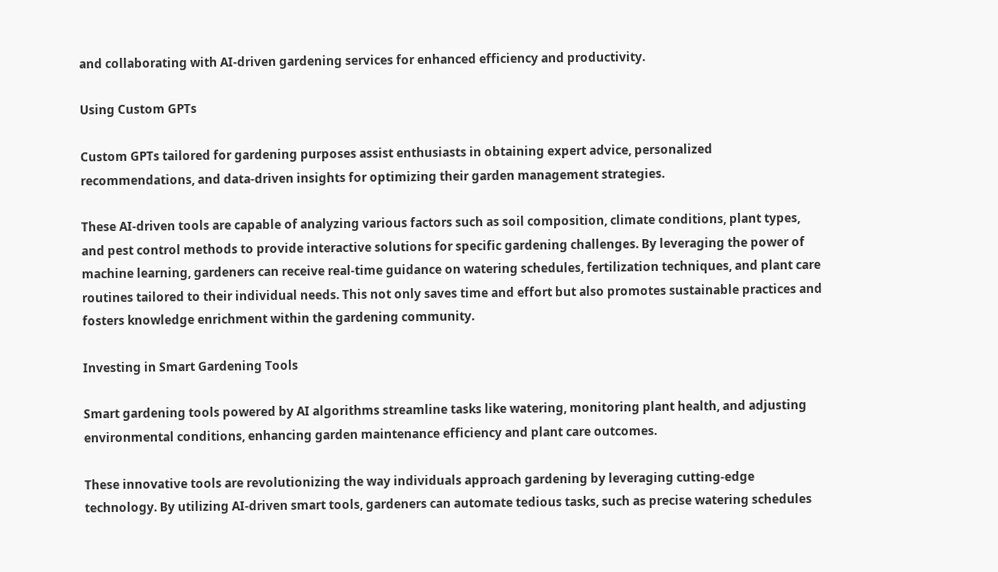and collaborating with AI-driven gardening services for enhanced efficiency and productivity.

Using Custom GPTs

Custom GPTs tailored for gardening purposes assist enthusiasts in obtaining expert advice, personalized recommendations, and data-driven insights for optimizing their garden management strategies.

These AI-driven tools are capable of analyzing various factors such as soil composition, climate conditions, plant types, and pest control methods to provide interactive solutions for specific gardening challenges. By leveraging the power of machine learning, gardeners can receive real-time guidance on watering schedules, fertilization techniques, and plant care routines tailored to their individual needs. This not only saves time and effort but also promotes sustainable practices and fosters knowledge enrichment within the gardening community.

Investing in Smart Gardening Tools

Smart gardening tools powered by AI algorithms streamline tasks like watering, monitoring plant health, and adjusting environmental conditions, enhancing garden maintenance efficiency and plant care outcomes.

These innovative tools are revolutionizing the way individuals approach gardening by leveraging cutting-edge technology. By utilizing AI-driven smart tools, gardeners can automate tedious tasks, such as precise watering schedules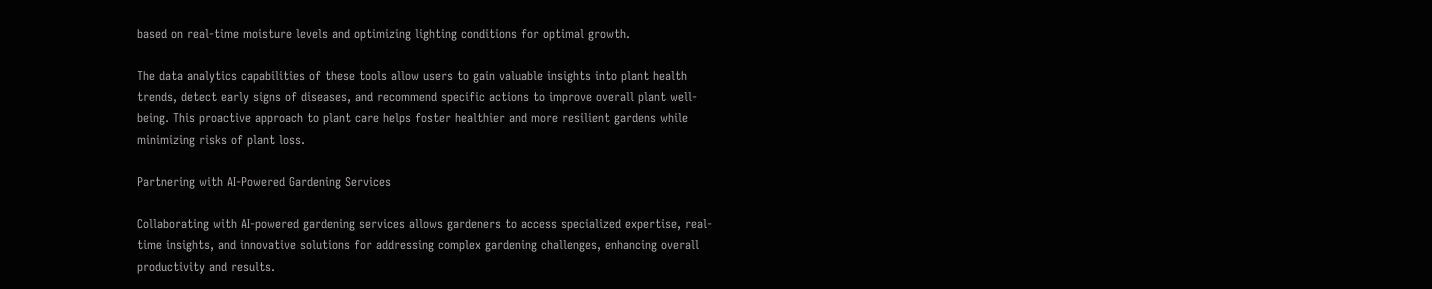based on real-time moisture levels and optimizing lighting conditions for optimal growth.

The data analytics capabilities of these tools allow users to gain valuable insights into plant health trends, detect early signs of diseases, and recommend specific actions to improve overall plant well-being. This proactive approach to plant care helps foster healthier and more resilient gardens while minimizing risks of plant loss.

Partnering with AI-Powered Gardening Services

Collaborating with AI-powered gardening services allows gardeners to access specialized expertise, real-time insights, and innovative solutions for addressing complex gardening challenges, enhancing overall productivity and results.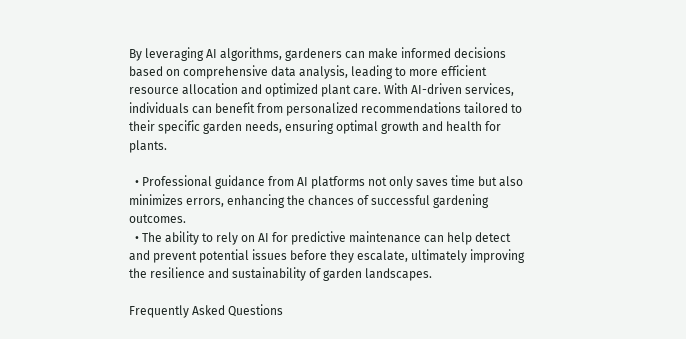By leveraging AI algorithms, gardeners can make informed decisions based on comprehensive data analysis, leading to more efficient resource allocation and optimized plant care. With AI-driven services, individuals can benefit from personalized recommendations tailored to their specific garden needs, ensuring optimal growth and health for plants.

  • Professional guidance from AI platforms not only saves time but also minimizes errors, enhancing the chances of successful gardening outcomes.
  • The ability to rely on AI for predictive maintenance can help detect and prevent potential issues before they escalate, ultimately improving the resilience and sustainability of garden landscapes.

Frequently Asked Questions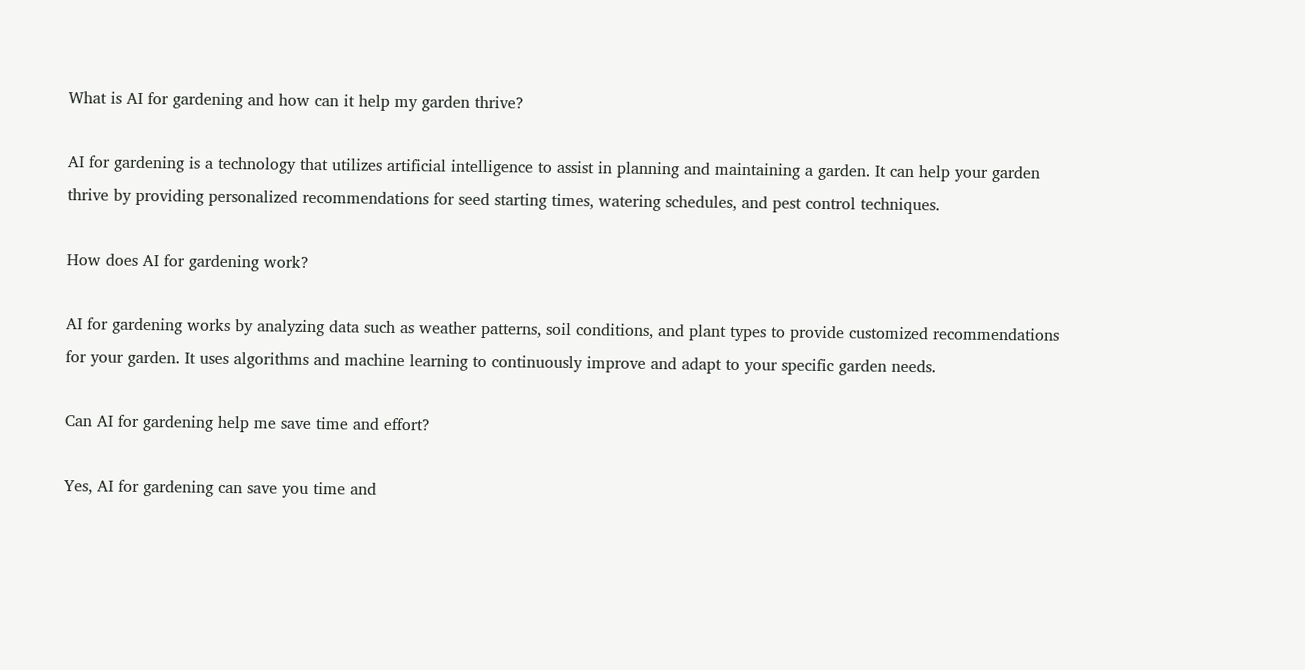What is AI for gardening and how can it help my garden thrive?

AI for gardening is a technology that utilizes artificial intelligence to assist in planning and maintaining a garden. It can help your garden thrive by providing personalized recommendations for seed starting times, watering schedules, and pest control techniques.

How does AI for gardening work?

AI for gardening works by analyzing data such as weather patterns, soil conditions, and plant types to provide customized recommendations for your garden. It uses algorithms and machine learning to continuously improve and adapt to your specific garden needs.

Can AI for gardening help me save time and effort?

Yes, AI for gardening can save you time and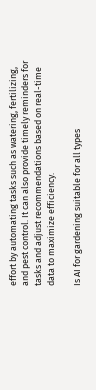effort by automating tasks such as watering, fertilizing, and pest control. It can also provide timely reminders for tasks and adjust recommendations based on real-time data to maximize efficiency.

Is AI for gardening suitable for all types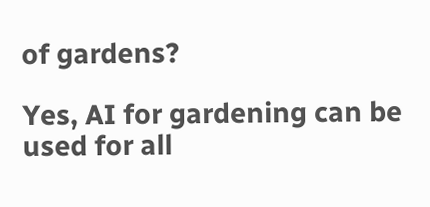of gardens?

Yes, AI for gardening can be used for all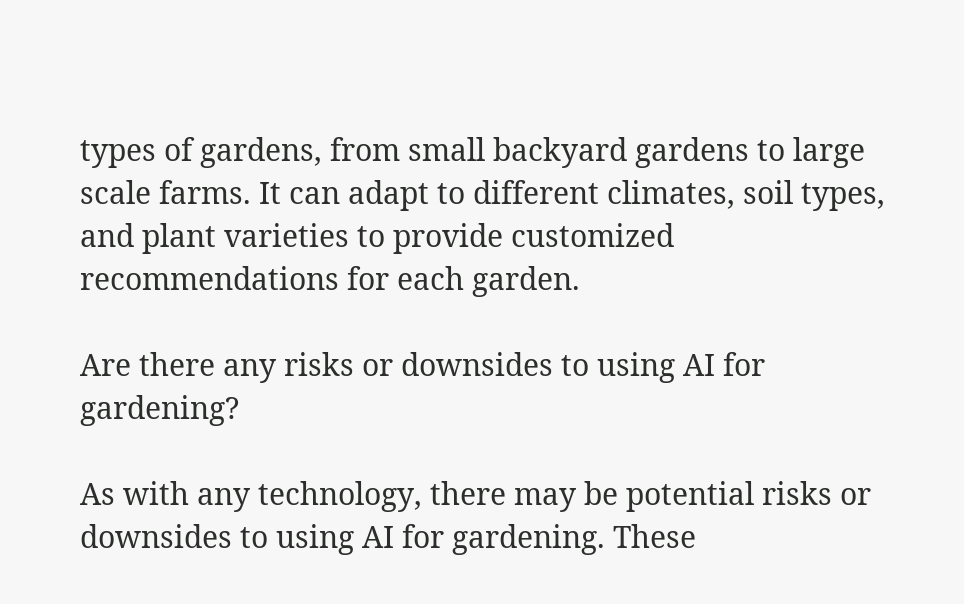types of gardens, from small backyard gardens to large scale farms. It can adapt to different climates, soil types, and plant varieties to provide customized recommendations for each garden.

Are there any risks or downsides to using AI for gardening?

As with any technology, there may be potential risks or downsides to using AI for gardening. These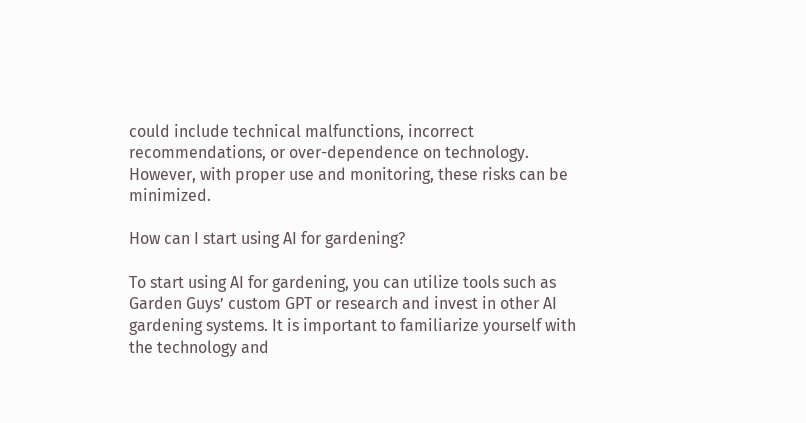could include technical malfunctions, incorrect recommendations, or over-dependence on technology. However, with proper use and monitoring, these risks can be minimized.

How can I start using AI for gardening?

To start using AI for gardening, you can utilize tools such as Garden Guys’ custom GPT or research and invest in other AI gardening systems. It is important to familiarize yourself with the technology and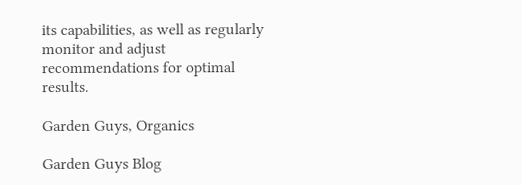its capabilities, as well as regularly monitor and adjust recommendations for optimal results.

Garden Guys, Organics

Garden Guys Blog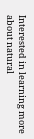Interested in learning more about natural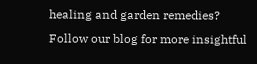healing and garden remedies? Follow our blog for more insightful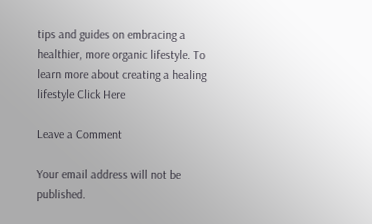tips and guides on embracing a healthier, more organic lifestyle. To learn more about creating a healing lifestyle Click Here

Leave a Comment

Your email address will not be published.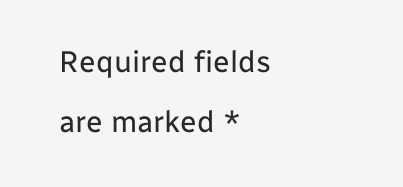Required fields are marked *